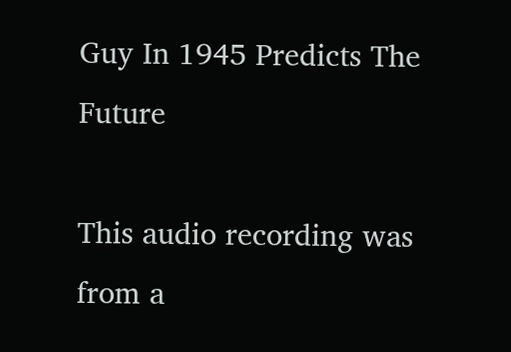Guy In 1945 Predicts The Future

This audio recording was from a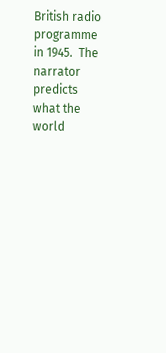British radio programme in 1945.  The narrator predicts what the world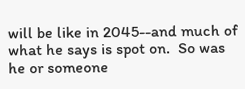will be like in 2045--and much of what he says is spot on.  So was he or someone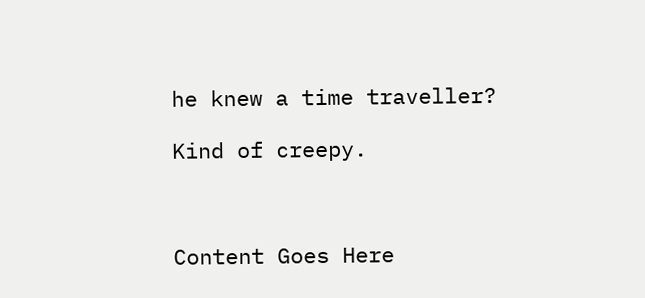he knew a time traveller?

Kind of creepy.



Content Goes Here